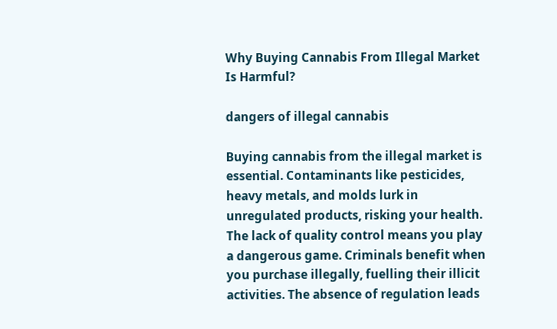Why Buying Cannabis From Illegal Market Is Harmful?

dangers of illegal cannabis

Buying cannabis from the illegal market is essential. Contaminants like pesticides, heavy metals, and molds lurk in unregulated products, risking your health. The lack of quality control means you play a dangerous game. Criminals benefit when you purchase illegally, fuelling their illicit activities. The absence of regulation leads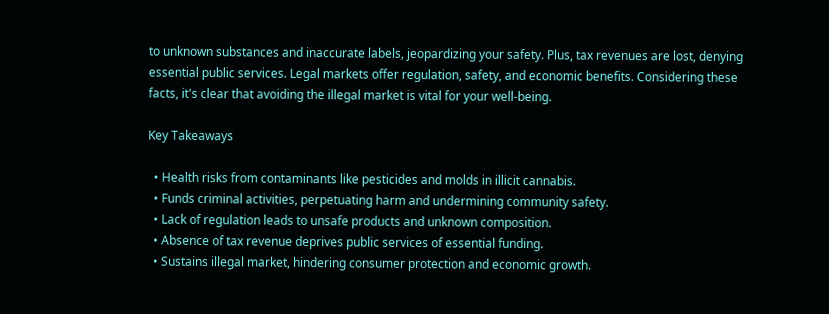to unknown substances and inaccurate labels, jeopardizing your safety. Plus, tax revenues are lost, denying essential public services. Legal markets offer regulation, safety, and economic benefits. Considering these facts, it's clear that avoiding the illegal market is vital for your well-being.

Key Takeaways

  • Health risks from contaminants like pesticides and molds in illicit cannabis.
  • Funds criminal activities, perpetuating harm and undermining community safety.
  • Lack of regulation leads to unsafe products and unknown composition.
  • Absence of tax revenue deprives public services of essential funding.
  • Sustains illegal market, hindering consumer protection and economic growth.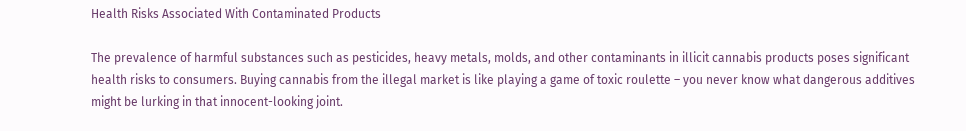Health Risks Associated With Contaminated Products

The prevalence of harmful substances such as pesticides, heavy metals, molds, and other contaminants in illicit cannabis products poses significant health risks to consumers. Buying cannabis from the illegal market is like playing a game of toxic roulette – you never know what dangerous additives might be lurking in that innocent-looking joint.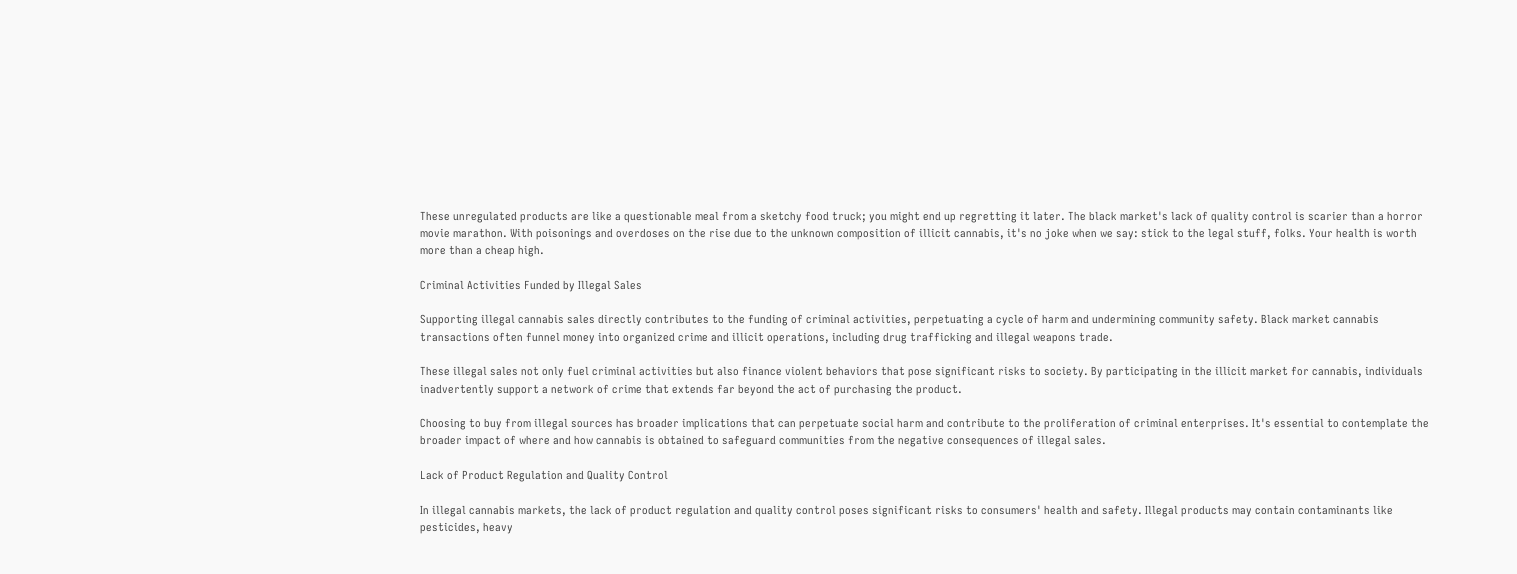These unregulated products are like a questionable meal from a sketchy food truck; you might end up regretting it later. The black market's lack of quality control is scarier than a horror movie marathon. With poisonings and overdoses on the rise due to the unknown composition of illicit cannabis, it's no joke when we say: stick to the legal stuff, folks. Your health is worth more than a cheap high.

Criminal Activities Funded by Illegal Sales

Supporting illegal cannabis sales directly contributes to the funding of criminal activities, perpetuating a cycle of harm and undermining community safety. Black market cannabis transactions often funnel money into organized crime and illicit operations, including drug trafficking and illegal weapons trade.

These illegal sales not only fuel criminal activities but also finance violent behaviors that pose significant risks to society. By participating in the illicit market for cannabis, individuals inadvertently support a network of crime that extends far beyond the act of purchasing the product.

Choosing to buy from illegal sources has broader implications that can perpetuate social harm and contribute to the proliferation of criminal enterprises. It's essential to contemplate the broader impact of where and how cannabis is obtained to safeguard communities from the negative consequences of illegal sales.

Lack of Product Regulation and Quality Control

In illegal cannabis markets, the lack of product regulation and quality control poses significant risks to consumers' health and safety. Illegal products may contain contaminants like pesticides, heavy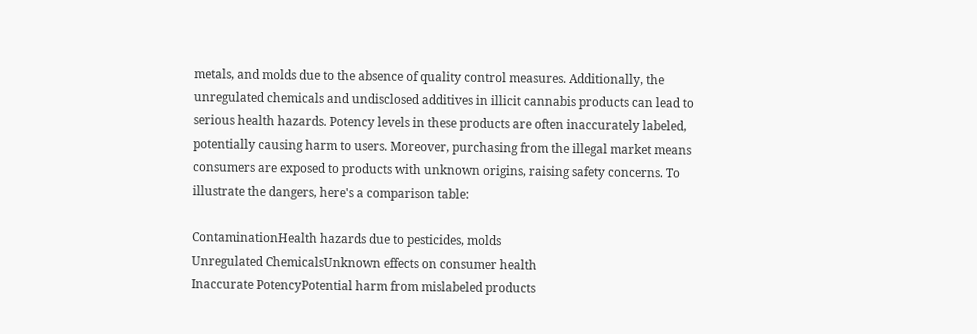metals, and molds due to the absence of quality control measures. Additionally, the unregulated chemicals and undisclosed additives in illicit cannabis products can lead to serious health hazards. Potency levels in these products are often inaccurately labeled, potentially causing harm to users. Moreover, purchasing from the illegal market means consumers are exposed to products with unknown origins, raising safety concerns. To illustrate the dangers, here's a comparison table:

ContaminationHealth hazards due to pesticides, molds
Unregulated ChemicalsUnknown effects on consumer health
Inaccurate PotencyPotential harm from mislabeled products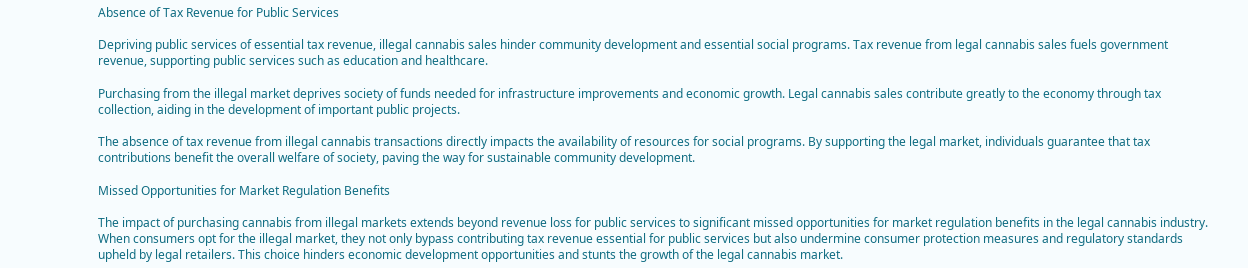Absence of Tax Revenue for Public Services

Depriving public services of essential tax revenue, illegal cannabis sales hinder community development and essential social programs. Tax revenue from legal cannabis sales fuels government revenue, supporting public services such as education and healthcare.

Purchasing from the illegal market deprives society of funds needed for infrastructure improvements and economic growth. Legal cannabis sales contribute greatly to the economy through tax collection, aiding in the development of important public projects.

The absence of tax revenue from illegal cannabis transactions directly impacts the availability of resources for social programs. By supporting the legal market, individuals guarantee that tax contributions benefit the overall welfare of society, paving the way for sustainable community development.

Missed Opportunities for Market Regulation Benefits

The impact of purchasing cannabis from illegal markets extends beyond revenue loss for public services to significant missed opportunities for market regulation benefits in the legal cannabis industry. When consumers opt for the illegal market, they not only bypass contributing tax revenue essential for public services but also undermine consumer protection measures and regulatory standards upheld by legal retailers. This choice hinders economic development opportunities and stunts the growth of the legal cannabis market.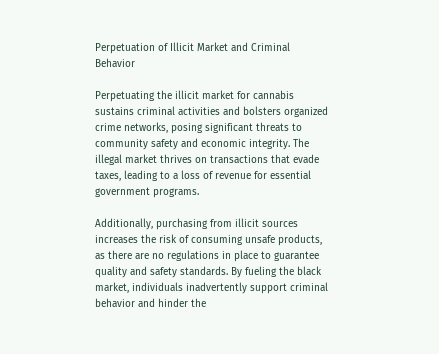Perpetuation of Illicit Market and Criminal Behavior

Perpetuating the illicit market for cannabis sustains criminal activities and bolsters organized crime networks, posing significant threats to community safety and economic integrity. The illegal market thrives on transactions that evade taxes, leading to a loss of revenue for essential government programs.

Additionally, purchasing from illicit sources increases the risk of consuming unsafe products, as there are no regulations in place to guarantee quality and safety standards. By fueling the black market, individuals inadvertently support criminal behavior and hinder the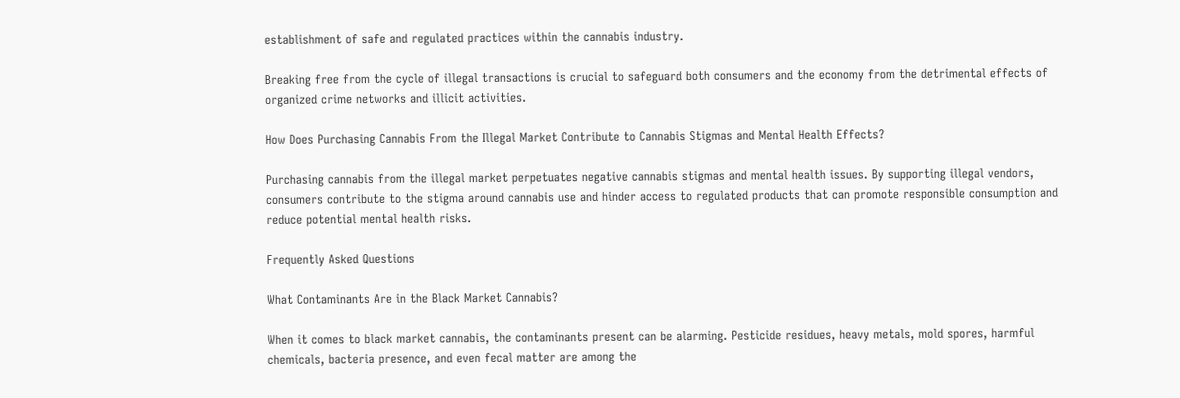establishment of safe and regulated practices within the cannabis industry.

Breaking free from the cycle of illegal transactions is crucial to safeguard both consumers and the economy from the detrimental effects of organized crime networks and illicit activities.

How Does Purchasing Cannabis From the Illegal Market Contribute to Cannabis Stigmas and Mental Health Effects?

Purchasing cannabis from the illegal market perpetuates negative cannabis stigmas and mental health issues. By supporting illegal vendors, consumers contribute to the stigma around cannabis use and hinder access to regulated products that can promote responsible consumption and reduce potential mental health risks.

Frequently Asked Questions

What Contaminants Are in the Black Market Cannabis?

When it comes to black market cannabis, the contaminants present can be alarming. Pesticide residues, heavy metals, mold spores, harmful chemicals, bacteria presence, and even fecal matter are among the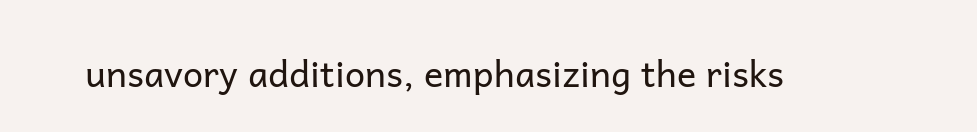unsavory additions, emphasizing the risks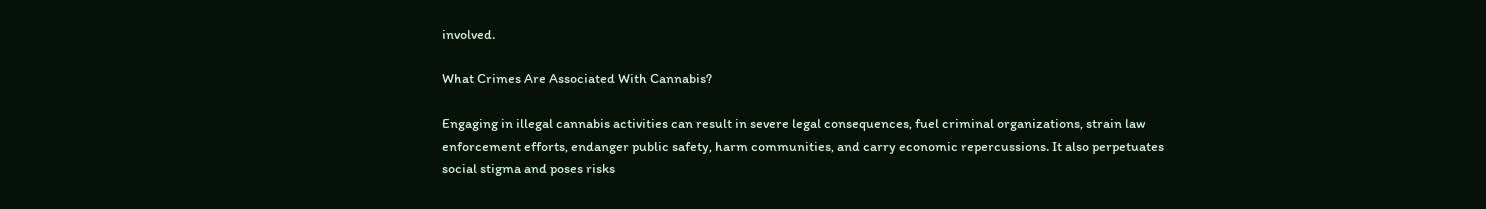involved.

What Crimes Are Associated With Cannabis?

Engaging in illegal cannabis activities can result in severe legal consequences, fuel criminal organizations, strain law enforcement efforts, endanger public safety, harm communities, and carry economic repercussions. It also perpetuates social stigma and poses risks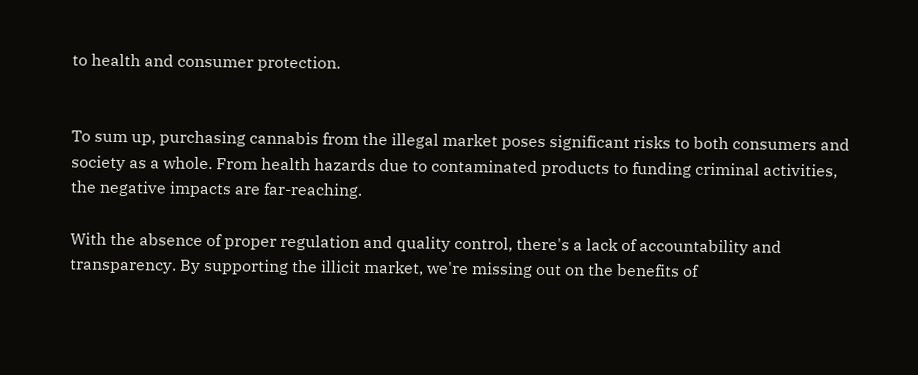to health and consumer protection.


To sum up, purchasing cannabis from the illegal market poses significant risks to both consumers and society as a whole. From health hazards due to contaminated products to funding criminal activities, the negative impacts are far-reaching.

With the absence of proper regulation and quality control, there's a lack of accountability and transparency. By supporting the illicit market, we're missing out on the benefits of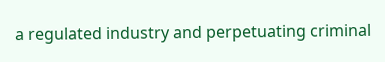a regulated industry and perpetuating criminal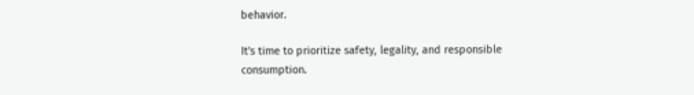behavior.

It's time to prioritize safety, legality, and responsible consumption.